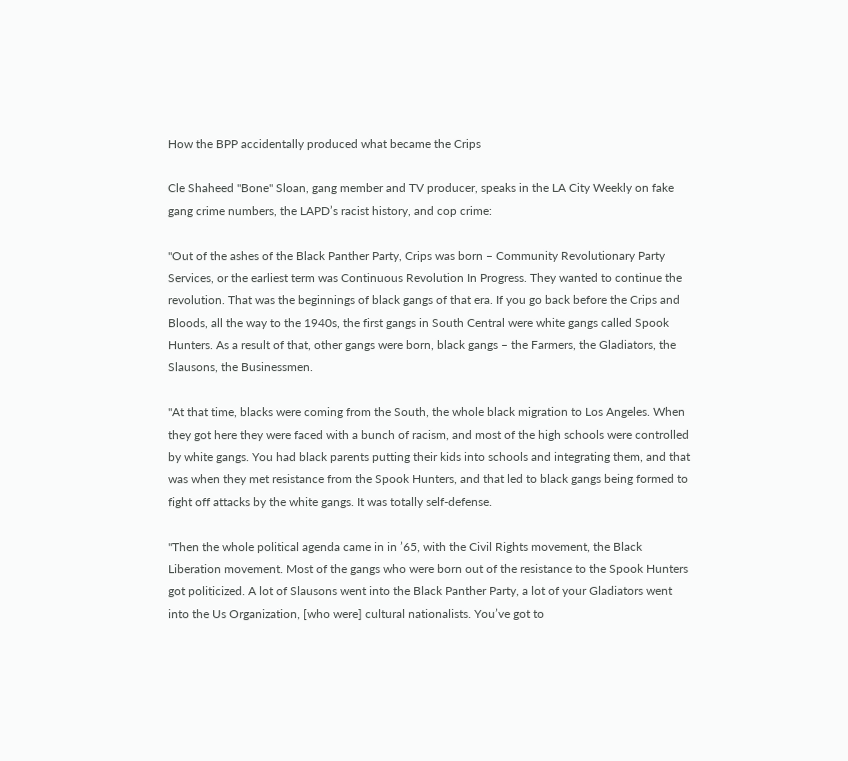How the BPP accidentally produced what became the Crips

Cle Shaheed "Bone" Sloan, gang member and TV producer, speaks in the LA City Weekly on fake gang crime numbers, the LAPD’s racist history, and cop crime:

"Out of the ashes of the Black Panther Party, Crips was born – Community Revolutionary Party Services, or the earliest term was Continuous Revolution In Progress. They wanted to continue the revolution. That was the beginnings of black gangs of that era. If you go back before the Crips and Bloods, all the way to the 1940s, the first gangs in South Central were white gangs called Spook Hunters. As a result of that, other gangs were born, black gangs – the Farmers, the Gladiators, the Slausons, the Businessmen.

"At that time, blacks were coming from the South, the whole black migration to Los Angeles. When they got here they were faced with a bunch of racism, and most of the high schools were controlled by white gangs. You had black parents putting their kids into schools and integrating them, and that was when they met resistance from the Spook Hunters, and that led to black gangs being formed to fight off attacks by the white gangs. It was totally self-defense.

"Then the whole political agenda came in in ’65, with the Civil Rights movement, the Black Liberation movement. Most of the gangs who were born out of the resistance to the Spook Hunters got politicized. A lot of Slausons went into the Black Panther Party, a lot of your Gladiators went into the Us Organization, [who were] cultural nationalists. You’ve got to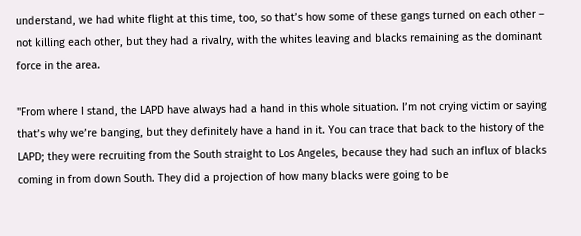understand, we had white flight at this time, too, so that’s how some of these gangs turned on each other – not killing each other, but they had a rivalry, with the whites leaving and blacks remaining as the dominant force in the area.

"From where I stand, the LAPD have always had a hand in this whole situation. I’m not crying victim or saying that’s why we’re banging, but they definitely have a hand in it. You can trace that back to the history of the LAPD; they were recruiting from the South straight to Los Angeles, because they had such an influx of blacks coming in from down South. They did a projection of how many blacks were going to be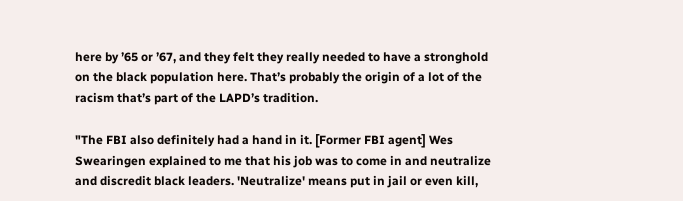here by ’65 or ’67, and they felt they really needed to have a stronghold on the black population here. That’s probably the origin of a lot of the racism that’s part of the LAPD’s tradition.

"The FBI also definitely had a hand in it. [Former FBI agent] Wes Swearingen explained to me that his job was to come in and neutralize and discredit black leaders. 'Neutralize' means put in jail or even kill,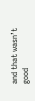and that wasn’t good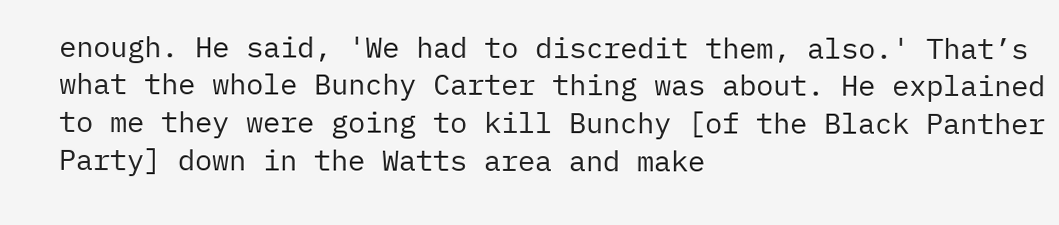enough. He said, 'We had to discredit them, also.' That’s what the whole Bunchy Carter thing was about. He explained to me they were going to kill Bunchy [of the Black Panther Party] down in the Watts area and make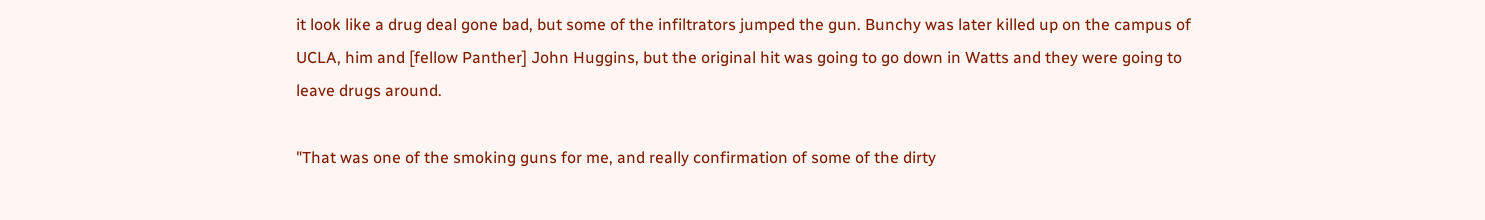it look like a drug deal gone bad, but some of the infiltrators jumped the gun. Bunchy was later killed up on the campus of UCLA, him and [fellow Panther] John Huggins, but the original hit was going to go down in Watts and they were going to leave drugs around.

"That was one of the smoking guns for me, and really confirmation of some of the dirty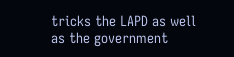tricks the LAPD as well as the government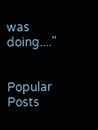was doing...."


Popular Posts